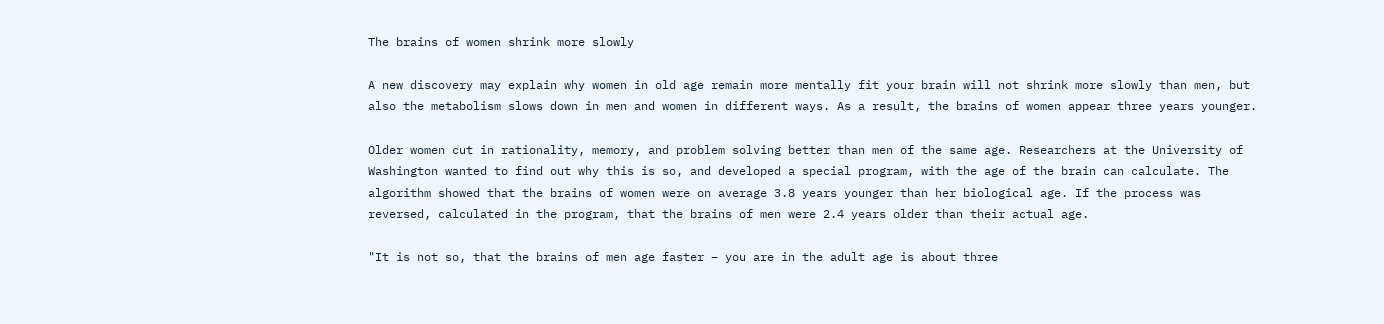The brains of women shrink more slowly

A new discovery may explain why women in old age remain more mentally fit your brain will not shrink more slowly than men, but also the metabolism slows down in men and women in different ways. As a result, the brains of women appear three years younger.

Older women cut in rationality, memory, and problem solving better than men of the same age. Researchers at the University of Washington wanted to find out why this is so, and developed a special program, with the age of the brain can calculate. The algorithm showed that the brains of women were on average 3.8 years younger than her biological age. If the process was reversed, calculated in the program, that the brains of men were 2.4 years older than their actual age.

"It is not so, that the brains of men age faster – you are in the adult age is about three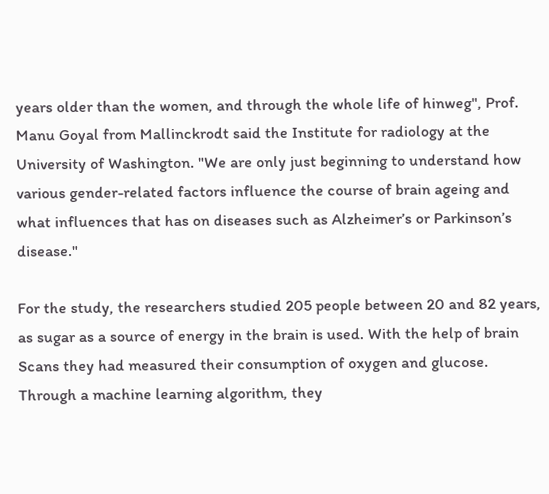years older than the women, and through the whole life of hinweg", Prof. Manu Goyal from Mallinckrodt said the Institute for radiology at the University of Washington. "We are only just beginning to understand how various gender-related factors influence the course of brain ageing and what influences that has on diseases such as Alzheimer’s or Parkinson’s disease."

For the study, the researchers studied 205 people between 20 and 82 years, as sugar as a source of energy in the brain is used. With the help of brain Scans they had measured their consumption of oxygen and glucose. Through a machine learning algorithm, they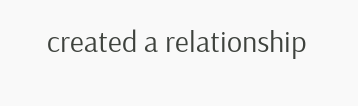created a relationship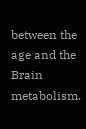between the age and the Brain metabolism.